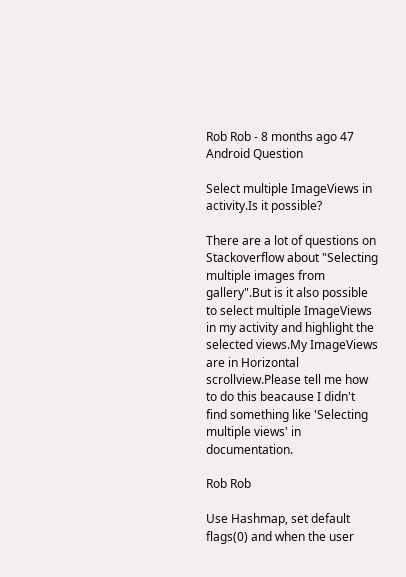Rob Rob - 8 months ago 47
Android Question

Select multiple ImageViews in activity.Is it possible?

There are a lot of questions on Stackoverflow about "Selecting multiple images from gallery".But is it also possible to select multiple ImageViews in my activity and highlight the selected views.My ImageViews are in Horizontal scrollview.Please tell me how to do this beacause I didn't find something like 'Selecting multiple views' in documentation.

Rob Rob

Use Hashmap, set default flags(0) and when the user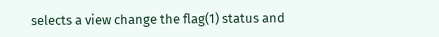selects a view change the flag(1) status and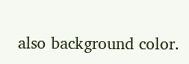also background color.